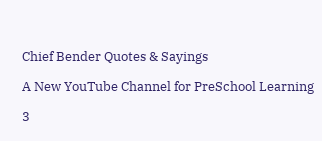Chief Bender Quotes & Sayings

A New YouTube Channel for PreSchool Learning

3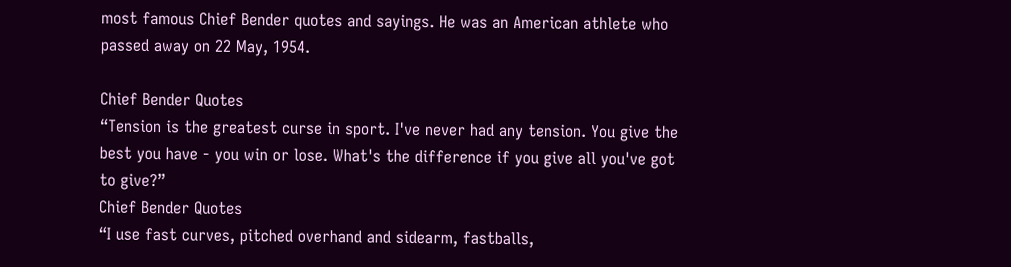most famous Chief Bender quotes and sayings. He was an American athlete who passed away on 22 May, 1954.

Chief Bender Quotes
“Tension is the greatest curse in sport. I've never had any tension. You give the best you have - you win or lose. What's the difference if you give all you've got to give?”
Chief Bender Quotes
“I use fast curves, pitched overhand and sidearm, fastballs,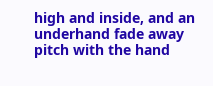high and inside, and an underhand fade away pitch with the hand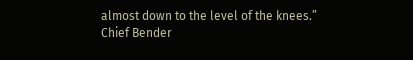almost down to the level of the knees.”
Chief Bender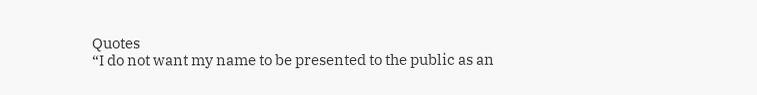Quotes
“I do not want my name to be presented to the public as an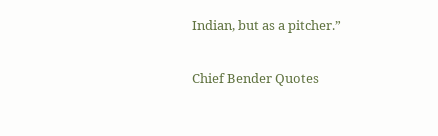Indian, but as a pitcher.”

Chief Bender Quotes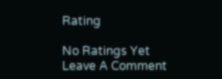Rating

No Ratings Yet
Leave A Comment